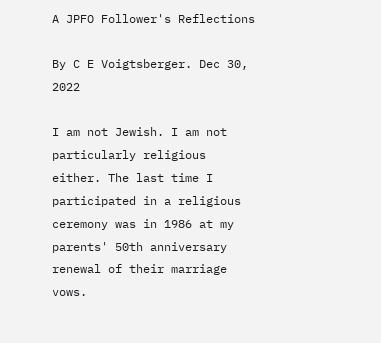A JPFO Follower's Reflections

By C E Voigtsberger. Dec 30, 2022

I am not Jewish. I am not particularly religious either. The last time I participated in a religious ceremony was in 1986 at my parents' 50th anniversary renewal of their marriage vows.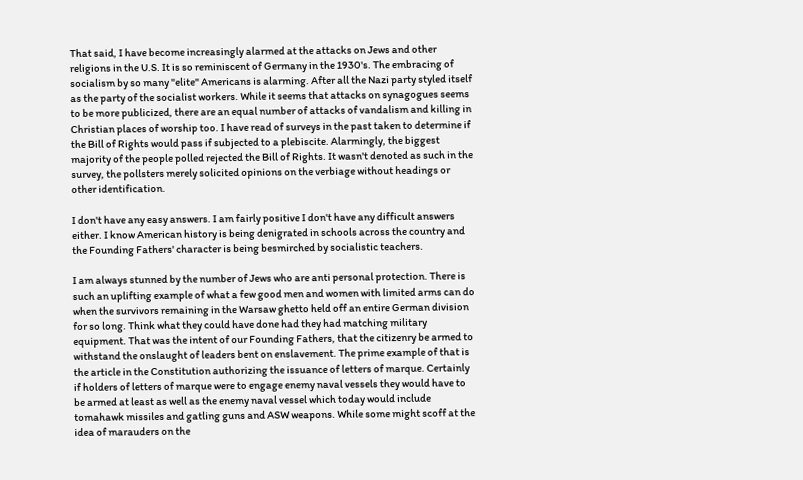That said, I have become increasingly alarmed at the attacks on Jews and other religions in the U.S. It is so reminiscent of Germany in the 1930's. The embracing of socialism by so many "elite" Americans is alarming. After all the Nazi party styled itself as the party of the socialist workers. While it seems that attacks on synagogues seems to be more publicized, there are an equal number of attacks of vandalism and killing in Christian places of worship too. I have read of surveys in the past taken to determine if the Bill of Rights would pass if subjected to a plebiscite. Alarmingly, the biggest majority of the people polled rejected the Bill of Rights. It wasn't denoted as such in the survey, the pollsters merely solicited opinions on the verbiage without headings or other identification.

I don't have any easy answers. I am fairly positive I don't have any difficult answers either. I know American history is being denigrated in schools across the country and the Founding Fathers' character is being besmirched by socialistic teachers.

I am always stunned by the number of Jews who are anti personal protection. There is such an uplifting example of what a few good men and women with limited arms can do when the survivors remaining in the Warsaw ghetto held off an entire German division for so long. Think what they could have done had they had matching military equipment. That was the intent of our Founding Fathers, that the citizenry be armed to withstand the onslaught of leaders bent on enslavement. The prime example of that is the article in the Constitution authorizing the issuance of letters of marque. Certainly if holders of letters of marque were to engage enemy naval vessels they would have to be armed at least as well as the enemy naval vessel which today would include tomahawk missiles and gatling guns and ASW weapons. While some might scoff at the idea of marauders on the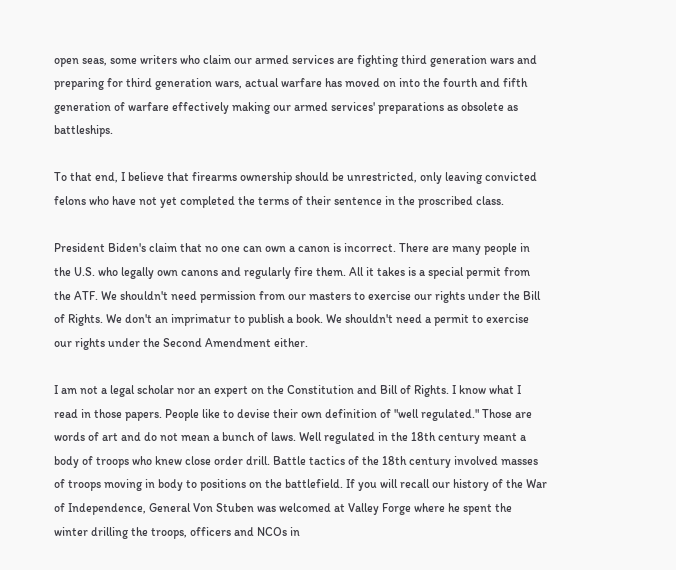open seas, some writers who claim our armed services are fighting third generation wars and preparing for third generation wars, actual warfare has moved on into the fourth and fifth generation of warfare effectively making our armed services' preparations as obsolete as battleships.

To that end, I believe that firearms ownership should be unrestricted, only leaving convicted felons who have not yet completed the terms of their sentence in the proscribed class.

President Biden's claim that no one can own a canon is incorrect. There are many people in the U.S. who legally own canons and regularly fire them. All it takes is a special permit from the ATF. We shouldn't need permission from our masters to exercise our rights under the Bill of Rights. We don't an imprimatur to publish a book. We shouldn't need a permit to exercise our rights under the Second Amendment either.

I am not a legal scholar nor an expert on the Constitution and Bill of Rights. I know what I read in those papers. People like to devise their own definition of "well regulated." Those are words of art and do not mean a bunch of laws. Well regulated in the 18th century meant a body of troops who knew close order drill. Battle tactics of the 18th century involved masses of troops moving in body to positions on the battlefield. If you will recall our history of the War of Independence, General Von Stuben was welcomed at Valley Forge where he spent the winter drilling the troops, officers and NCOs in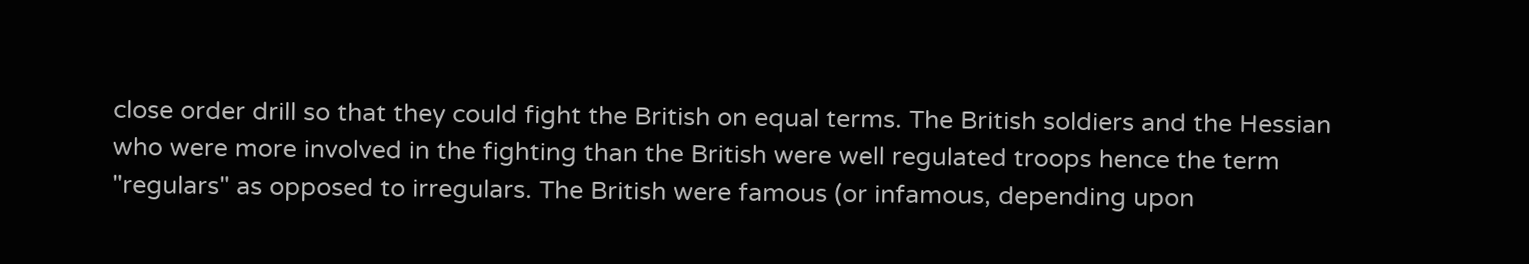close order drill so that they could fight the British on equal terms. The British soldiers and the Hessian who were more involved in the fighting than the British were well regulated troops hence the term "regulars" as opposed to irregulars. The British were famous (or infamous, depending upon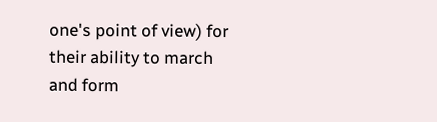one's point of view) for their ability to march and form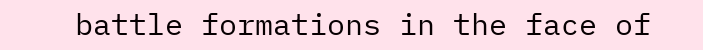battle formations in the face of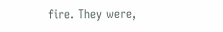fire. They were,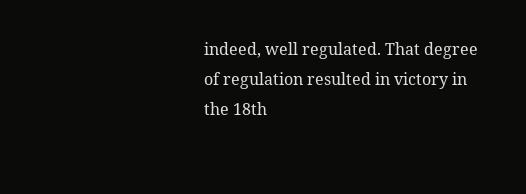indeed, well regulated. That degree of regulation resulted in victory in the 18th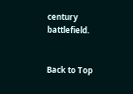century battlefield.


Back to Top